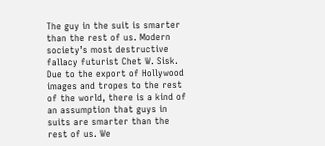The guy in the suit is smarter than the rest of us. Modern society’s most destructive fallacy futurist Chet W. Sisk. Due to the export of Hollywood images and tropes to the rest of the world, there is a kind of an assumption that guys in suits are smarter than the rest of us. We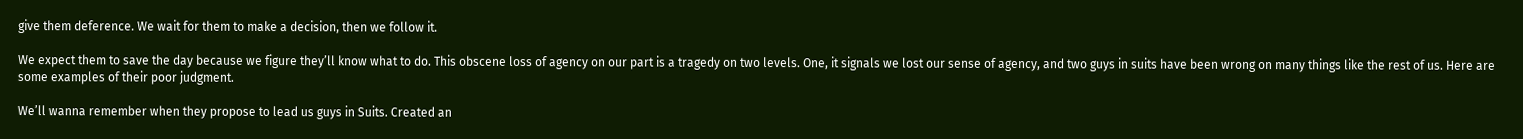give them deference. We wait for them to make a decision, then we follow it.

We expect them to save the day because we figure they’ll know what to do. This obscene loss of agency on our part is a tragedy on two levels. One, it signals we lost our sense of agency, and two guys in suits have been wrong on many things like the rest of us. Here are some examples of their poor judgment.

We’ll wanna remember when they propose to lead us guys in Suits. Created an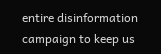entire disinformation campaign to keep us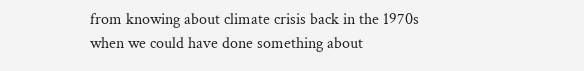from knowing about climate crisis back in the 1970s when we could have done something about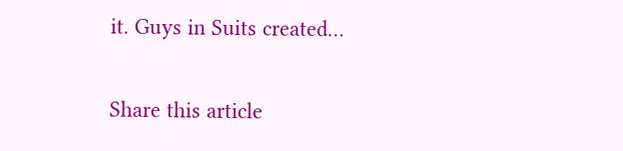it. Guys in Suits created…

Share this article